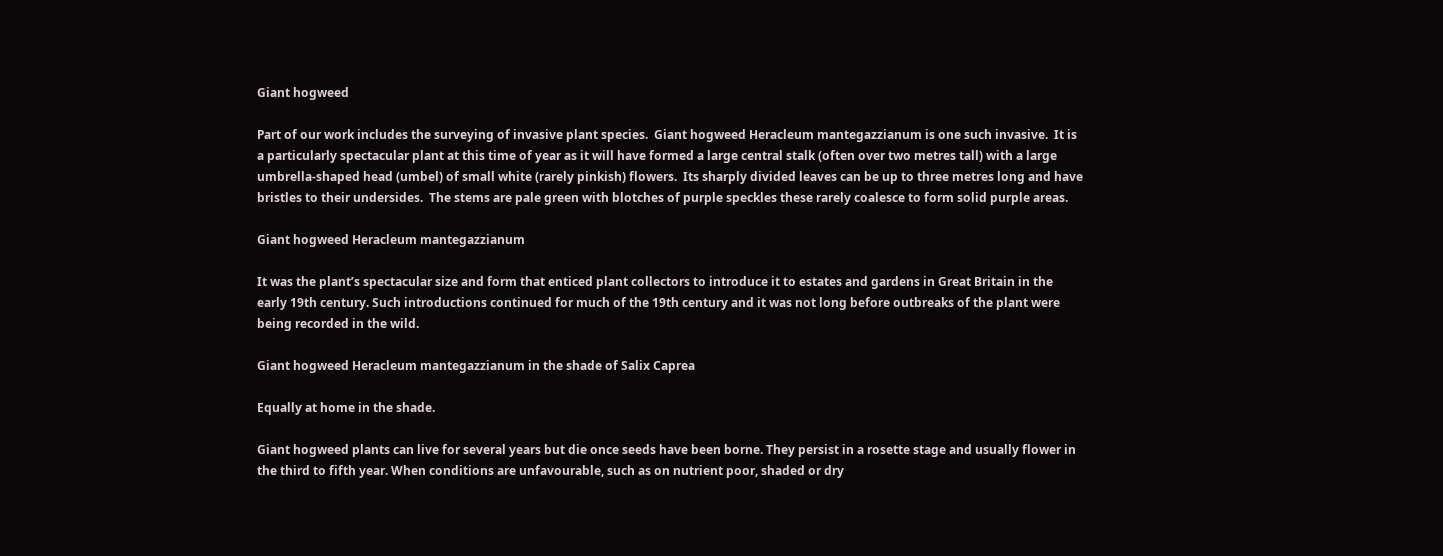Giant hogweed

Part of our work includes the surveying of invasive plant species.  Giant hogweed Heracleum mantegazzianum is one such invasive.  It is a particularly spectacular plant at this time of year as it will have formed a large central stalk (often over two metres tall) with a large umbrella-shaped head (umbel) of small white (rarely pinkish) flowers.  Its sharply divided leaves can be up to three metres long and have bristles to their undersides.  The stems are pale green with blotches of purple speckles these rarely coalesce to form solid purple areas.

Giant hogweed Heracleum mantegazzianum

It was the plant’s spectacular size and form that enticed plant collectors to introduce it to estates and gardens in Great Britain in the early 19th century. Such introductions continued for much of the 19th century and it was not long before outbreaks of the plant were being recorded in the wild.

Giant hogweed Heracleum mantegazzianum in the shade of Salix Caprea

Equally at home in the shade.

Giant hogweed plants can live for several years but die once seeds have been borne. They persist in a rosette stage and usually flower in the third to fifth year. When conditions are unfavourable, such as on nutrient poor, shaded or dry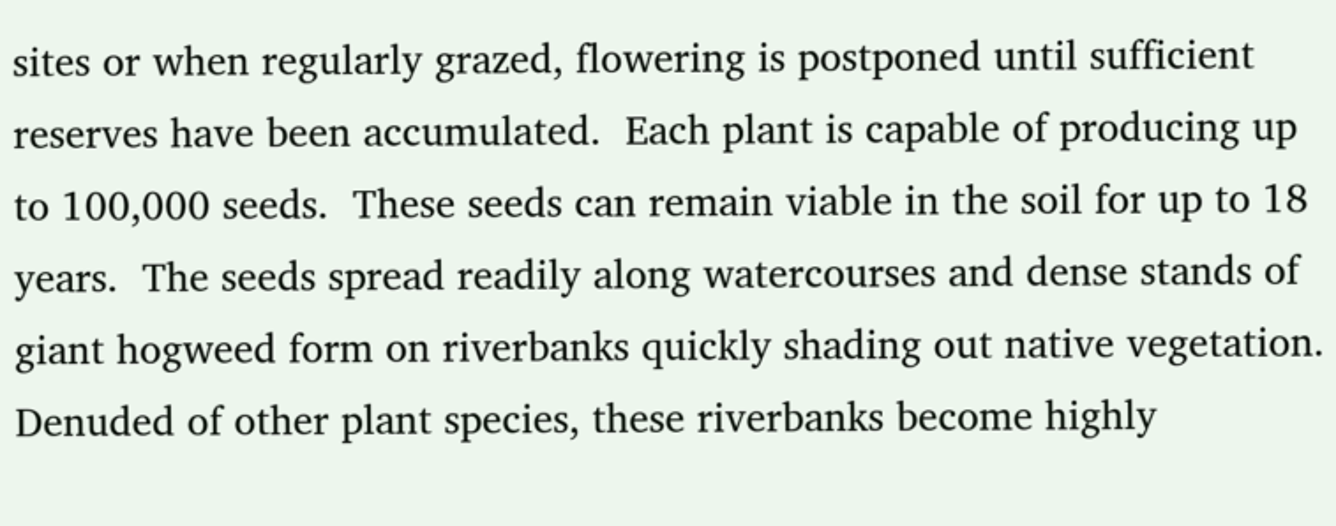sites or when regularly grazed, flowering is postponed until sufficient reserves have been accumulated.  Each plant is capable of producing up to 100,000 seeds.  These seeds can remain viable in the soil for up to 18 years.  The seeds spread readily along watercourses and dense stands of giant hogweed form on riverbanks quickly shading out native vegetation.  Denuded of other plant species, these riverbanks become highly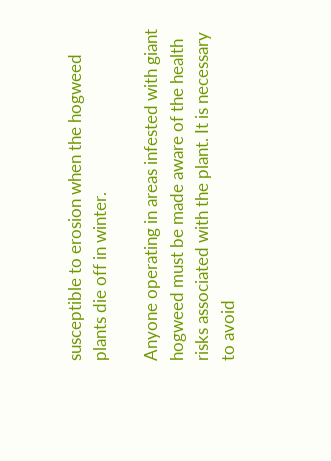susceptible to erosion when the hogweed plants die off in winter.

Anyone operating in areas infested with giant hogweed must be made aware of the health risks associated with the plant. It is necessary to avoid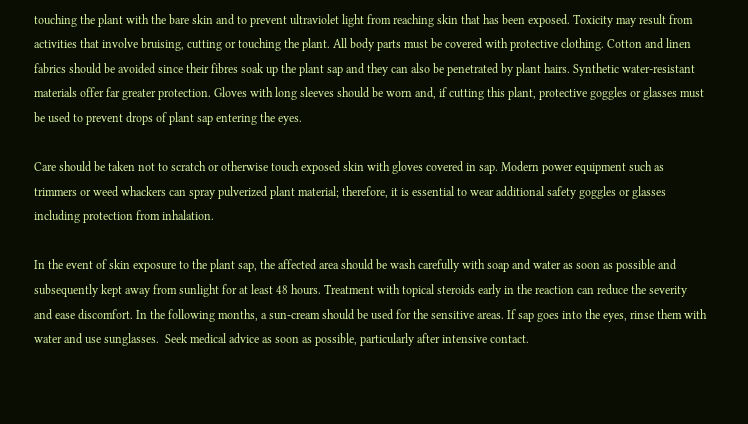touching the plant with the bare skin and to prevent ultraviolet light from reaching skin that has been exposed. Toxicity may result from activities that involve bruising, cutting or touching the plant. All body parts must be covered with protective clothing. Cotton and linen fabrics should be avoided since their fibres soak up the plant sap and they can also be penetrated by plant hairs. Synthetic water-resistant materials offer far greater protection. Gloves with long sleeves should be worn and, if cutting this plant, protective goggles or glasses must be used to prevent drops of plant sap entering the eyes.

Care should be taken not to scratch or otherwise touch exposed skin with gloves covered in sap. Modern power equipment such as trimmers or weed whackers can spray pulverized plant material; therefore, it is essential to wear additional safety goggles or glasses including protection from inhalation.

In the event of skin exposure to the plant sap, the affected area should be wash carefully with soap and water as soon as possible and subsequently kept away from sunlight for at least 48 hours. Treatment with topical steroids early in the reaction can reduce the severity and ease discomfort. In the following months, a sun-cream should be used for the sensitive areas. If sap goes into the eyes, rinse them with water and use sunglasses.  Seek medical advice as soon as possible, particularly after intensive contact.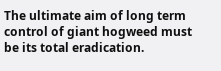The ultimate aim of long term control of giant hogweed must be its total eradication.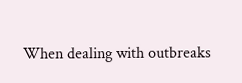When dealing with outbreaks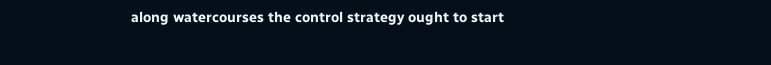along watercourses the control strategy ought to start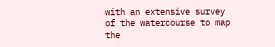with an extensive survey of the watercourse to map the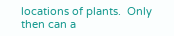locations of plants.  Only then can a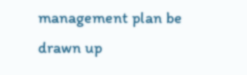management plan be drawn up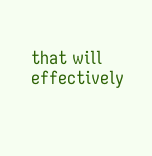that will effectively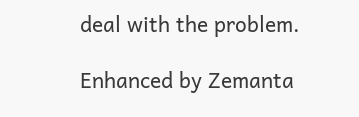deal with the problem.

Enhanced by Zemanta